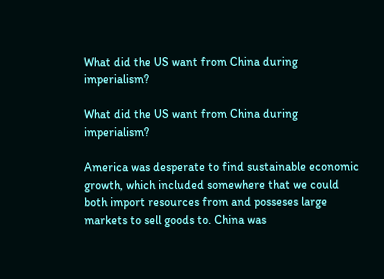What did the US want from China during imperialism?

What did the US want from China during imperialism?

America was desperate to find sustainable economic growth, which included somewhere that we could both import resources from and posseses large markets to sell goods to. China was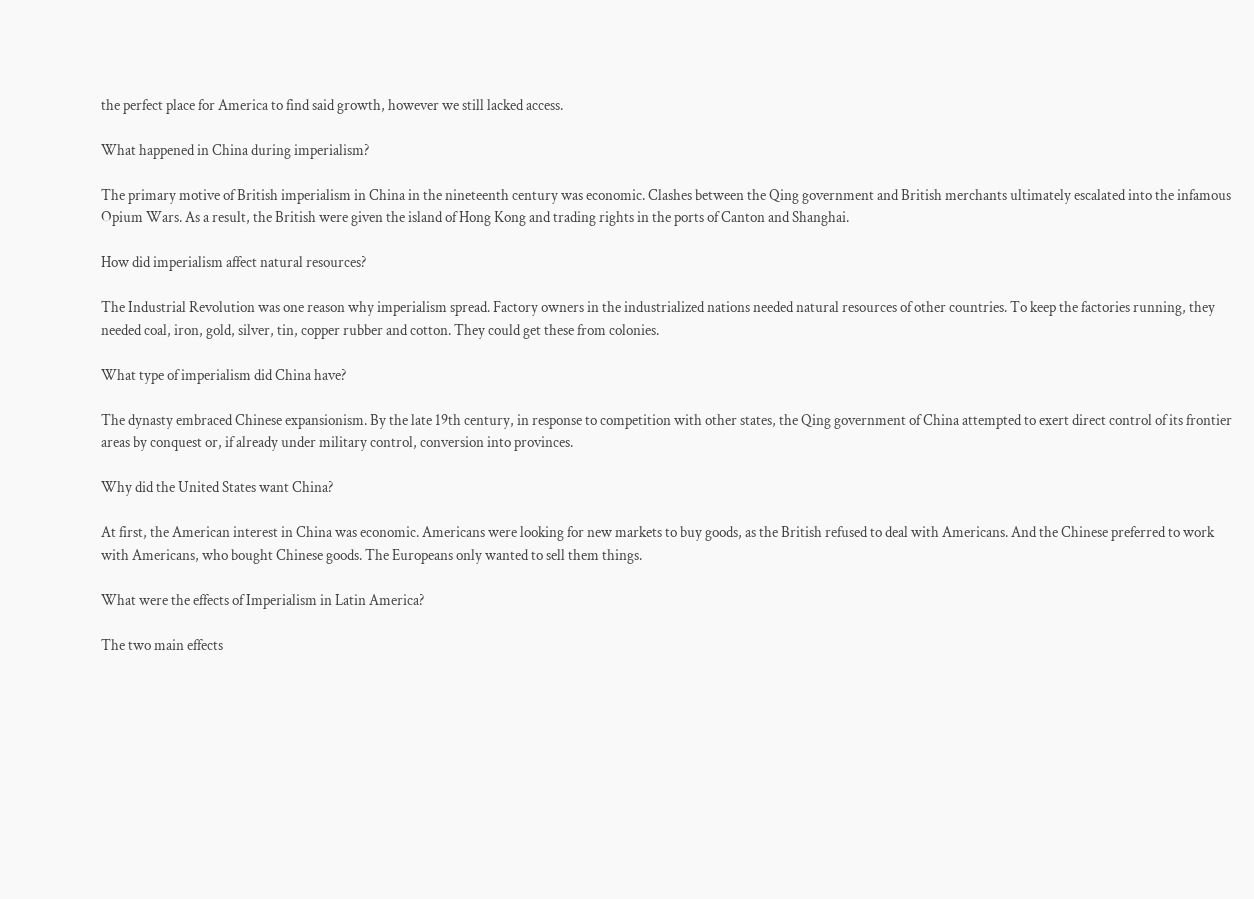the perfect place for America to find said growth, however we still lacked access.

What happened in China during imperialism?

The primary motive of British imperialism in China in the nineteenth century was economic. Clashes between the Qing government and British merchants ultimately escalated into the infamous Opium Wars. As a result, the British were given the island of Hong Kong and trading rights in the ports of Canton and Shanghai.

How did imperialism affect natural resources?

The Industrial Revolution was one reason why imperialism spread. Factory owners in the industrialized nations needed natural resources of other countries. To keep the factories running, they needed coal, iron, gold, silver, tin, copper rubber and cotton. They could get these from colonies.

What type of imperialism did China have?

The dynasty embraced Chinese expansionism. By the late 19th century, in response to competition with other states, the Qing government of China attempted to exert direct control of its frontier areas by conquest or, if already under military control, conversion into provinces.

Why did the United States want China?

At first, the American interest in China was economic. Americans were looking for new markets to buy goods, as the British refused to deal with Americans. And the Chinese preferred to work with Americans, who bought Chinese goods. The Europeans only wanted to sell them things.

What were the effects of Imperialism in Latin America?

The two main effects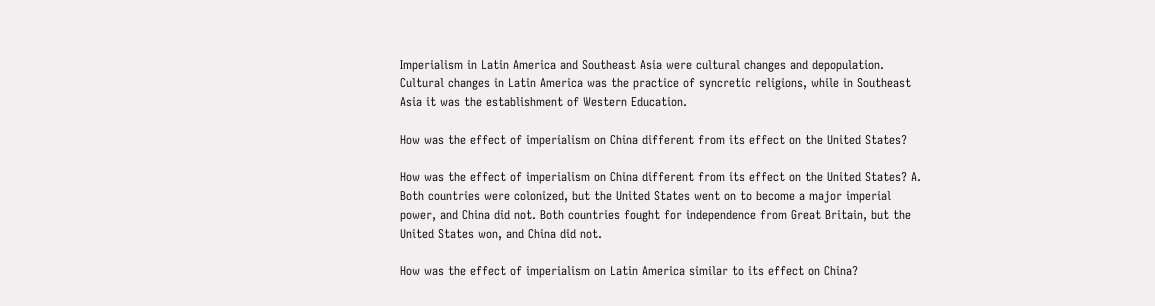Imperialism in Latin America and Southeast Asia were cultural changes and depopulation. Cultural changes in Latin America was the practice of syncretic religions, while in Southeast Asia it was the establishment of Western Education.

How was the effect of imperialism on China different from its effect on the United States?

How was the effect of imperialism on China different from its effect on the United States? A. Both countries were colonized, but the United States went on to become a major imperial power, and China did not. Both countries fought for independence from Great Britain, but the United States won, and China did not.

How was the effect of imperialism on Latin America similar to its effect on China?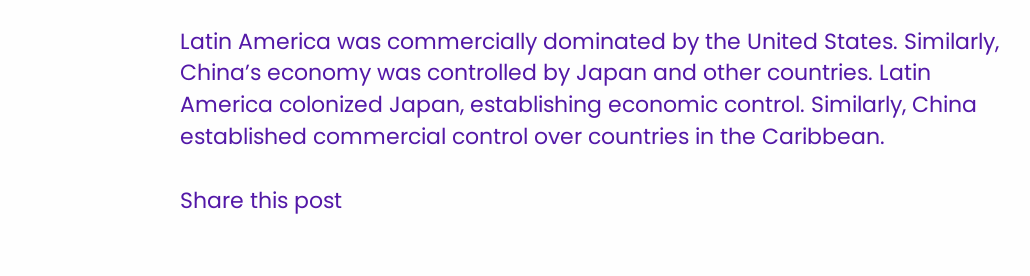Latin America was commercially dominated by the United States. Similarly, China’s economy was controlled by Japan and other countries. Latin America colonized Japan, establishing economic control. Similarly, China established commercial control over countries in the Caribbean.

Share this post